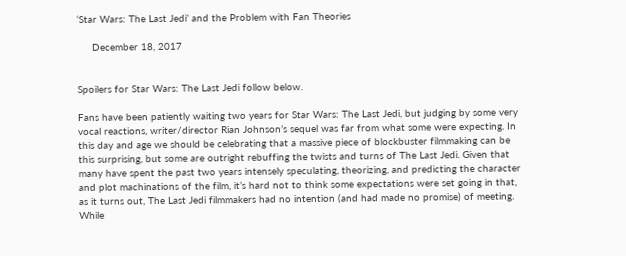‘Star Wars: The Last Jedi’ and the Problem with Fan Theories

     December 18, 2017


Spoilers for Star Wars: The Last Jedi follow below.

Fans have been patiently waiting two years for Star Wars: The Last Jedi, but judging by some very vocal reactions, writer/director Rian Johnson’s sequel was far from what some were expecting. In this day and age we should be celebrating that a massive piece of blockbuster filmmaking can be this surprising, but some are outright rebuffing the twists and turns of The Last Jedi. Given that many have spent the past two years intensely speculating, theorizing, and predicting the character and plot machinations of the film, it’s hard not to think some expectations were set going in that, as it turns out, The Last Jedi filmmakers had no intention (and had made no promise) of meeting. While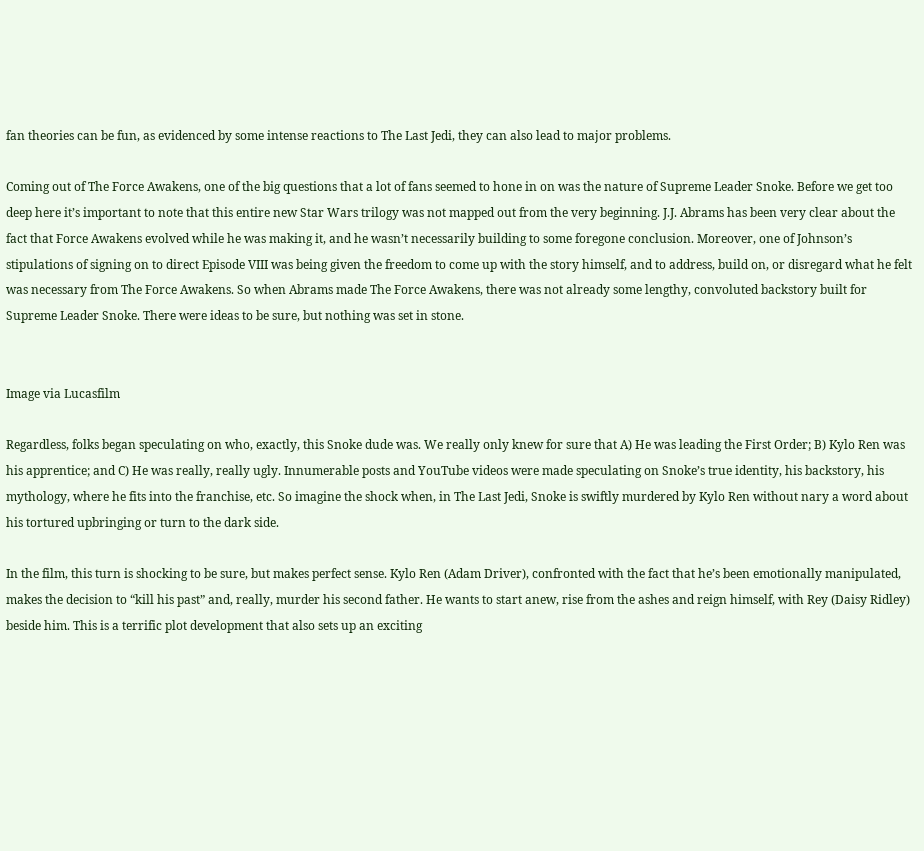fan theories can be fun, as evidenced by some intense reactions to The Last Jedi, they can also lead to major problems.

Coming out of The Force Awakens, one of the big questions that a lot of fans seemed to hone in on was the nature of Supreme Leader Snoke. Before we get too deep here it’s important to note that this entire new Star Wars trilogy was not mapped out from the very beginning. J.J. Abrams has been very clear about the fact that Force Awakens evolved while he was making it, and he wasn’t necessarily building to some foregone conclusion. Moreover, one of Johnson’s stipulations of signing on to direct Episode VIII was being given the freedom to come up with the story himself, and to address, build on, or disregard what he felt was necessary from The Force Awakens. So when Abrams made The Force Awakens, there was not already some lengthy, convoluted backstory built for Supreme Leader Snoke. There were ideas to be sure, but nothing was set in stone.


Image via Lucasfilm

Regardless, folks began speculating on who, exactly, this Snoke dude was. We really only knew for sure that A) He was leading the First Order; B) Kylo Ren was his apprentice; and C) He was really, really ugly. Innumerable posts and YouTube videos were made speculating on Snoke’s true identity, his backstory, his mythology, where he fits into the franchise, etc. So imagine the shock when, in The Last Jedi, Snoke is swiftly murdered by Kylo Ren without nary a word about his tortured upbringing or turn to the dark side.

In the film, this turn is shocking to be sure, but makes perfect sense. Kylo Ren (Adam Driver), confronted with the fact that he’s been emotionally manipulated, makes the decision to “kill his past” and, really, murder his second father. He wants to start anew, rise from the ashes and reign himself, with Rey (Daisy Ridley) beside him. This is a terrific plot development that also sets up an exciting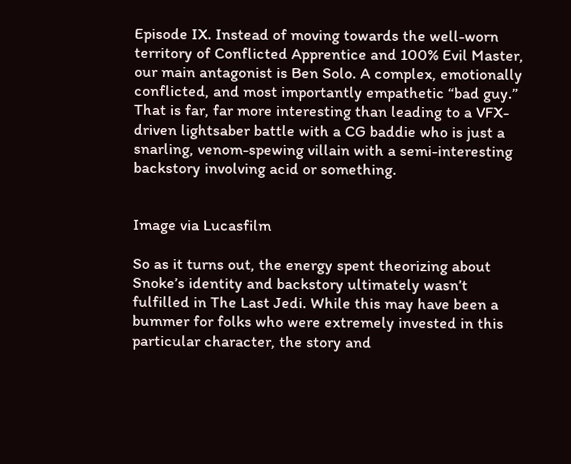Episode IX. Instead of moving towards the well-worn territory of Conflicted Apprentice and 100% Evil Master, our main antagonist is Ben Solo. A complex, emotionally conflicted, and most importantly empathetic “bad guy.” That is far, far more interesting than leading to a VFX-driven lightsaber battle with a CG baddie who is just a snarling, venom-spewing villain with a semi-interesting backstory involving acid or something.


Image via Lucasfilm

So as it turns out, the energy spent theorizing about Snoke’s identity and backstory ultimately wasn’t fulfilled in The Last Jedi. While this may have been a bummer for folks who were extremely invested in this particular character, the story and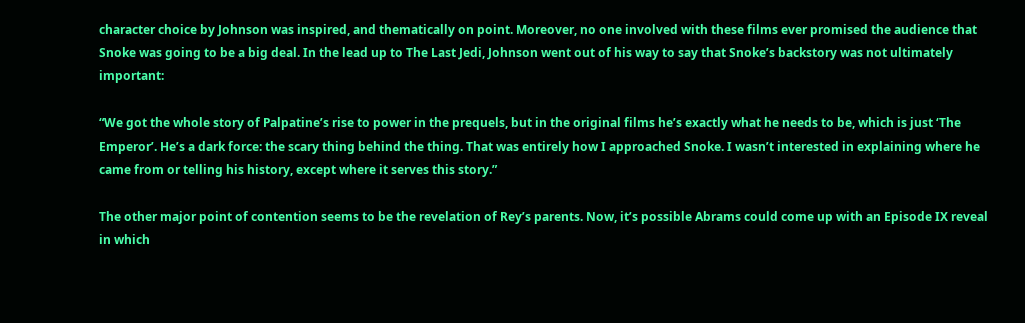character choice by Johnson was inspired, and thematically on point. Moreover, no one involved with these films ever promised the audience that Snoke was going to be a big deal. In the lead up to The Last Jedi, Johnson went out of his way to say that Snoke’s backstory was not ultimately important:

“We got the whole story of Palpatine’s rise to power in the prequels, but in the original films he’s exactly what he needs to be, which is just ‘The Emperor’. He’s a dark force: the scary thing behind the thing. That was entirely how I approached Snoke. I wasn’t interested in explaining where he came from or telling his history, except where it serves this story.”

The other major point of contention seems to be the revelation of Rey’s parents. Now, it’s possible Abrams could come up with an Episode IX reveal in which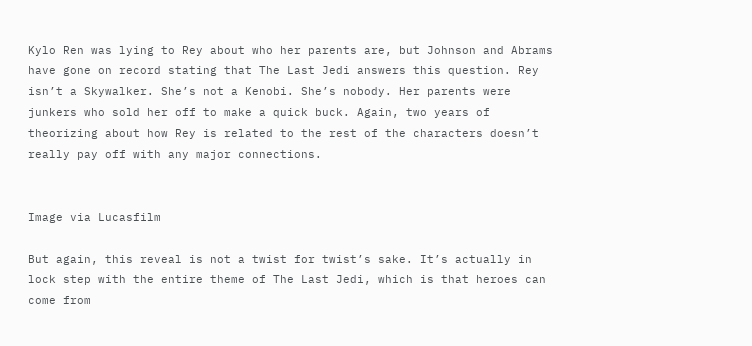Kylo Ren was lying to Rey about who her parents are, but Johnson and Abrams have gone on record stating that The Last Jedi answers this question. Rey isn’t a Skywalker. She’s not a Kenobi. She’s nobody. Her parents were junkers who sold her off to make a quick buck. Again, two years of theorizing about how Rey is related to the rest of the characters doesn’t really pay off with any major connections.


Image via Lucasfilm

But again, this reveal is not a twist for twist’s sake. It’s actually in lock step with the entire theme of The Last Jedi, which is that heroes can come from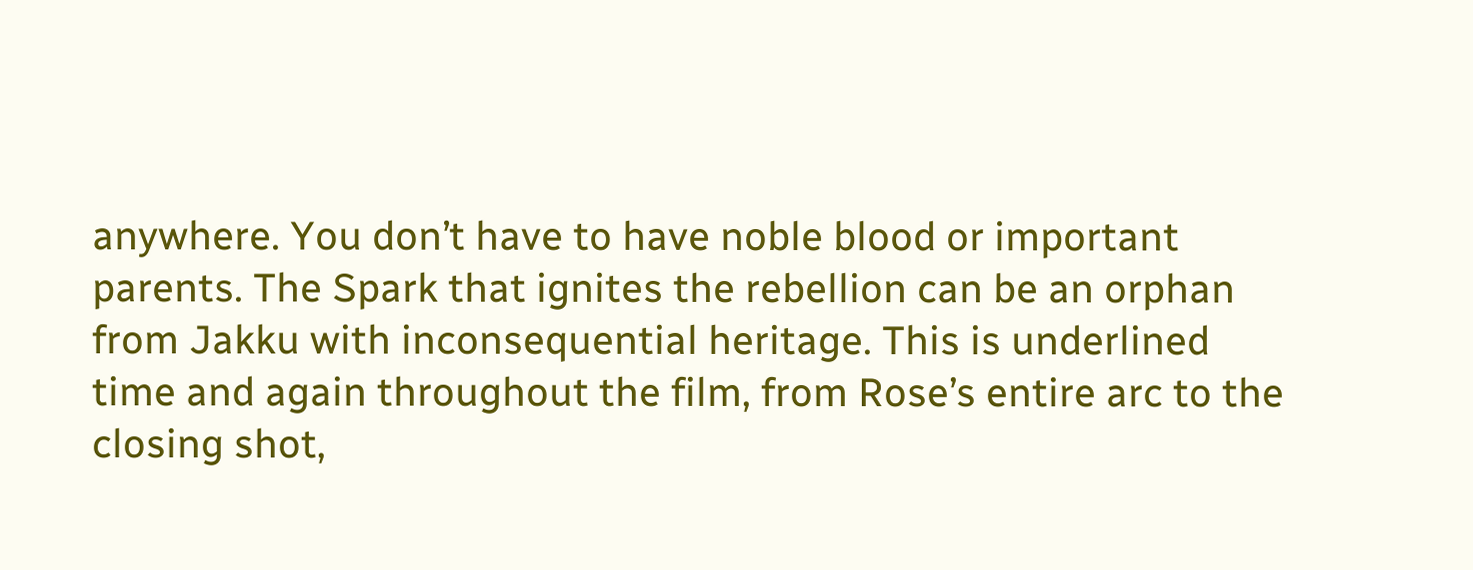anywhere. You don’t have to have noble blood or important parents. The Spark that ignites the rebellion can be an orphan from Jakku with inconsequential heritage. This is underlined time and again throughout the film, from Rose’s entire arc to the closing shot,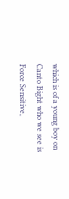which is of a young boy on Canto Bight who we see is Force Sensitive,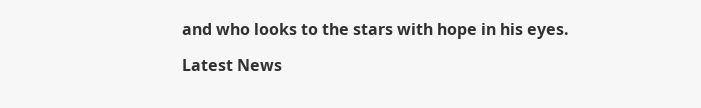and who looks to the stars with hope in his eyes.

Latest News